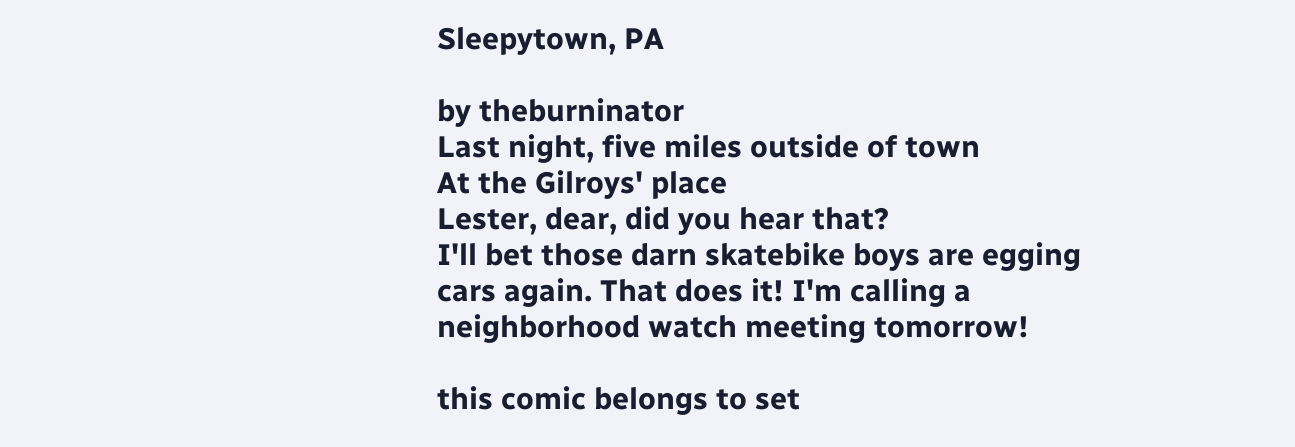Sleepytown, PA

by theburninator
Last night, five miles outside of town
At the Gilroys' place
Lester, dear, did you hear that?
I'll bet those darn skatebike boys are egging cars again. That does it! I'm calling a neighborhood watch meeting tomorrow!

this comic belongs to set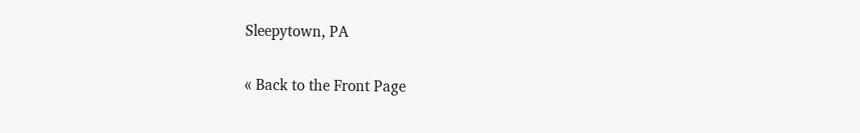Sleepytown, PA

« Back to the Front Page